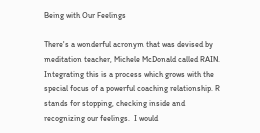Being with Our Feelings

There's a wonderful acronym that was devised by meditation teacher, Michele McDonald called RAIN.  Integrating this is a process which grows with the special focus of a powerful coaching relationship. R stands for stopping, checking inside and recognizing our feelings.  I would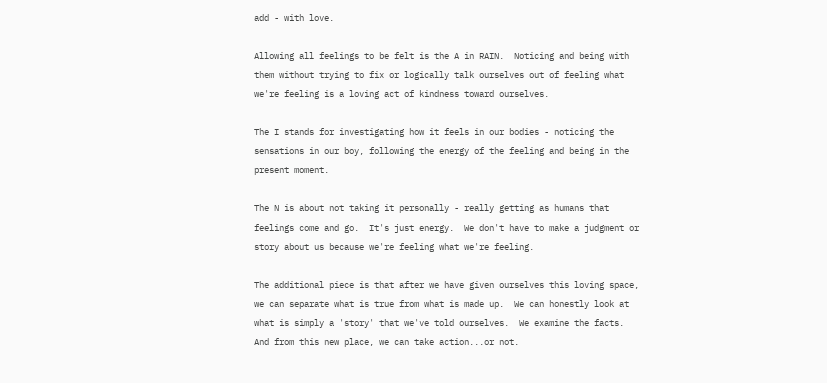add - with love.

Allowing all feelings to be felt is the A in RAIN.  Noticing and being with them without trying to fix or logically talk ourselves out of feeling what we're feeling is a loving act of kindness toward ourselves.

The I stands for investigating how it feels in our bodies - noticing the sensations in our boy, following the energy of the feeling and being in the present moment.

The N is about not taking it personally - really getting as humans that feelings come and go.  It's just energy.  We don't have to make a judgment or story about us because we're feeling what we're feeling.

The additional piece is that after we have given ourselves this loving space, we can separate what is true from what is made up.  We can honestly look at what is simply a 'story' that we've told ourselves.  We examine the facts.  And from this new place, we can take action...or not.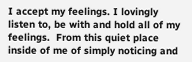I accept my feelings. I lovingly listen to, be with and hold all of my feelings.  From this quiet place inside of me of simply noticing and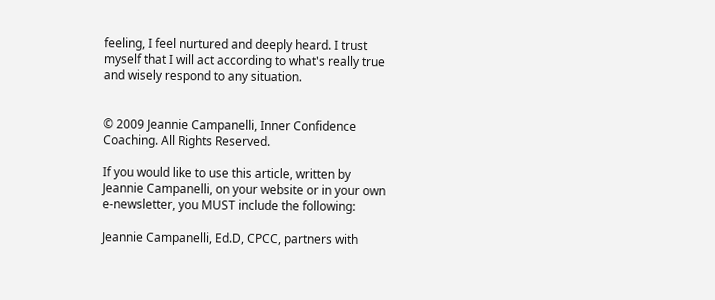feeling, I feel nurtured and deeply heard. I trust myself that I will act according to what's really true and wisely respond to any situation.


© 2009 Jeannie Campanelli, Inner Confidence Coaching. All Rights Reserved.

If you would like to use this article, written by Jeannie Campanelli, on your website or in your own e-newsletter, you MUST include the following:

Jeannie Campanelli, Ed.D, CPCC, partners with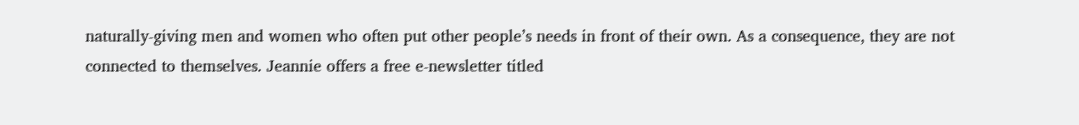naturally-giving men and women who often put other people’s needs in front of their own. As a consequence, they are not connected to themselves. Jeannie offers a free e-newsletter titled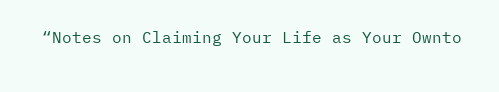“Notes on Claiming Your Life as Your Ownto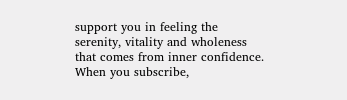support you in feeling the serenity, vitality and wholeness that comes from inner confidence. When you subscribe,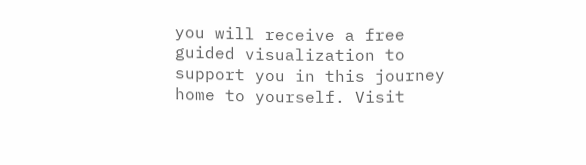you will receive a free guided visualization to support you in this journey home to yourself. Visit